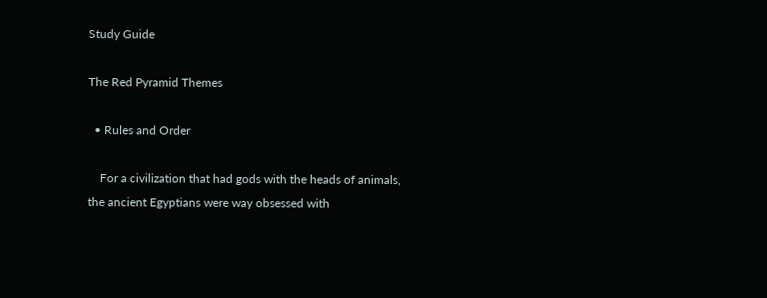Study Guide

The Red Pyramid Themes

  • Rules and Order

    For a civilization that had gods with the heads of animals, the ancient Egyptians were way obsessed with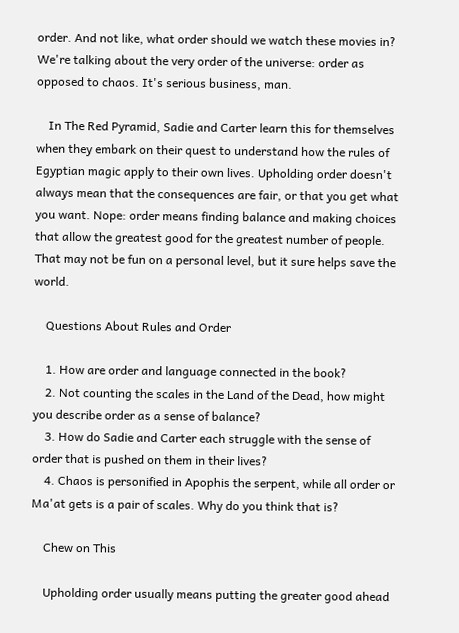order. And not like, what order should we watch these movies in? We're talking about the very order of the universe: order as opposed to chaos. It's serious business, man.

    In The Red Pyramid, Sadie and Carter learn this for themselves when they embark on their quest to understand how the rules of Egyptian magic apply to their own lives. Upholding order doesn't always mean that the consequences are fair, or that you get what you want. Nope: order means finding balance and making choices that allow the greatest good for the greatest number of people. That may not be fun on a personal level, but it sure helps save the world.

    Questions About Rules and Order

    1. How are order and language connected in the book?
    2. Not counting the scales in the Land of the Dead, how might you describe order as a sense of balance?
    3. How do Sadie and Carter each struggle with the sense of order that is pushed on them in their lives?
    4. Chaos is personified in Apophis the serpent, while all order or Ma'at gets is a pair of scales. Why do you think that is?

    Chew on This

    Upholding order usually means putting the greater good ahead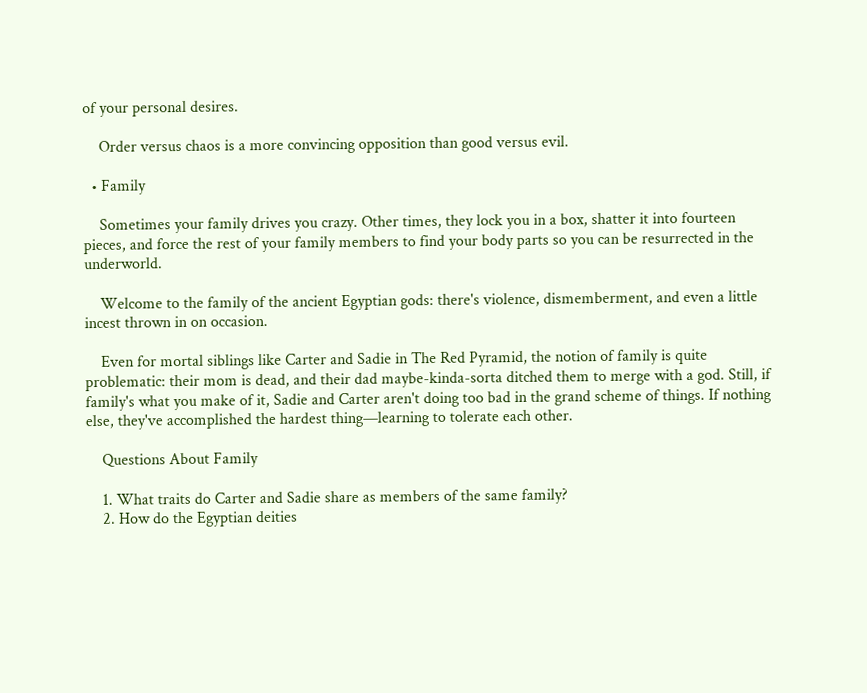of your personal desires.

    Order versus chaos is a more convincing opposition than good versus evil.

  • Family

    Sometimes your family drives you crazy. Other times, they lock you in a box, shatter it into fourteen pieces, and force the rest of your family members to find your body parts so you can be resurrected in the underworld.

    Welcome to the family of the ancient Egyptian gods: there's violence, dismemberment, and even a little incest thrown in on occasion.

    Even for mortal siblings like Carter and Sadie in The Red Pyramid, the notion of family is quite problematic: their mom is dead, and their dad maybe-kinda-sorta ditched them to merge with a god. Still, if family's what you make of it, Sadie and Carter aren't doing too bad in the grand scheme of things. If nothing else, they've accomplished the hardest thing—learning to tolerate each other.

    Questions About Family

    1. What traits do Carter and Sadie share as members of the same family?
    2. How do the Egyptian deities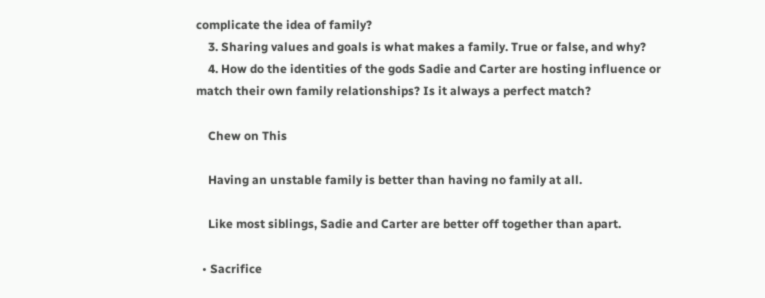complicate the idea of family?
    3. Sharing values and goals is what makes a family. True or false, and why?
    4. How do the identities of the gods Sadie and Carter are hosting influence or match their own family relationships? Is it always a perfect match?

    Chew on This

    Having an unstable family is better than having no family at all.

    Like most siblings, Sadie and Carter are better off together than apart.

  • Sacrifice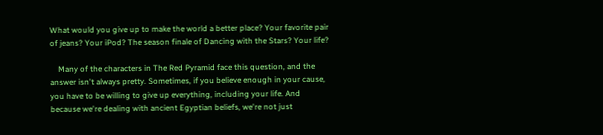What would you give up to make the world a better place? Your favorite pair of jeans? Your iPod? The season finale of Dancing with the Stars? Your life?

    Many of the characters in The Red Pyramid face this question, and the answer isn't always pretty. Sometimes, if you believe enough in your cause, you have to be willing to give up everything, including your life. And because we're dealing with ancient Egyptian beliefs, we're not just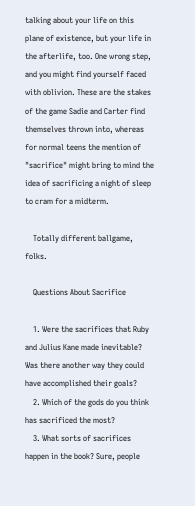talking about your life on this plane of existence, but your life in the afterlife, too. One wrong step, and you might find yourself faced with oblivion. These are the stakes of the game Sadie and Carter find themselves thrown into, whereas for normal teens the mention of "sacrifice" might bring to mind the idea of sacrificing a night of sleep to cram for a midterm.

    Totally different ballgame, folks.

    Questions About Sacrifice

    1. Were the sacrifices that Ruby and Julius Kane made inevitable? Was there another way they could have accomplished their goals?
    2. Which of the gods do you think has sacrificed the most?
    3. What sorts of sacrifices happen in the book? Sure, people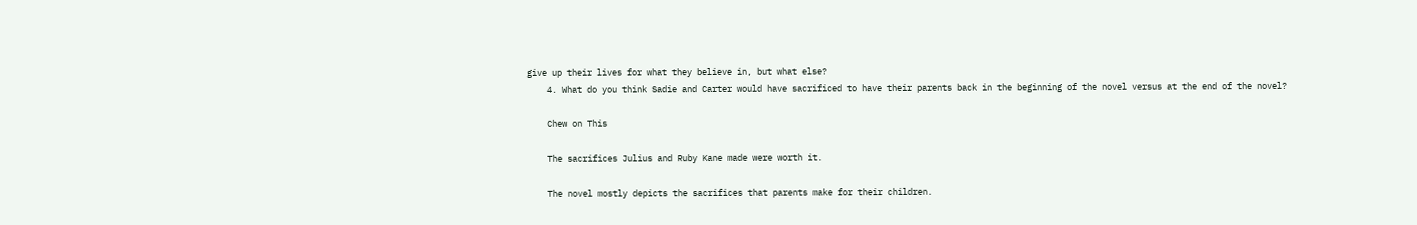give up their lives for what they believe in, but what else?
    4. What do you think Sadie and Carter would have sacrificed to have their parents back in the beginning of the novel versus at the end of the novel?

    Chew on This

    The sacrifices Julius and Ruby Kane made were worth it.

    The novel mostly depicts the sacrifices that parents make for their children.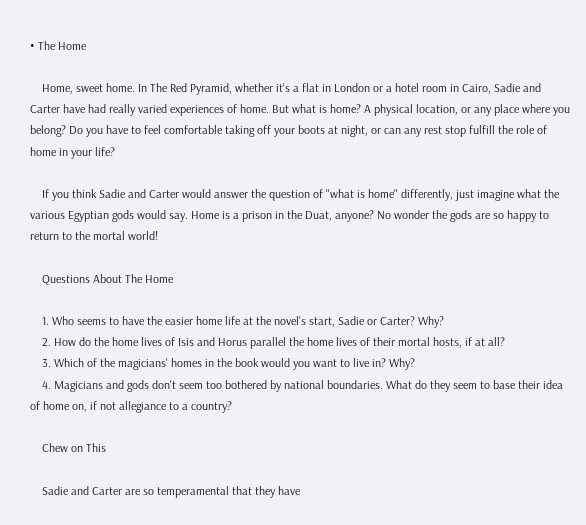• The Home

    Home, sweet home. In The Red Pyramid, whether it's a flat in London or a hotel room in Cairo, Sadie and Carter have had really varied experiences of home. But what is home? A physical location, or any place where you belong? Do you have to feel comfortable taking off your boots at night, or can any rest stop fulfill the role of home in your life?

    If you think Sadie and Carter would answer the question of "what is home" differently, just imagine what the various Egyptian gods would say. Home is a prison in the Duat, anyone? No wonder the gods are so happy to return to the mortal world!

    Questions About The Home

    1. Who seems to have the easier home life at the novel's start, Sadie or Carter? Why?
    2. How do the home lives of Isis and Horus parallel the home lives of their mortal hosts, if at all?
    3. Which of the magicians' homes in the book would you want to live in? Why?
    4. Magicians and gods don't seem too bothered by national boundaries. What do they seem to base their idea of home on, if not allegiance to a country?

    Chew on This

    Sadie and Carter are so temperamental that they have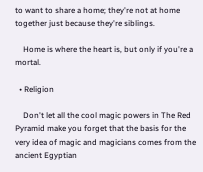to want to share a home; they're not at home together just because they're siblings.

    Home is where the heart is, but only if you're a mortal.

  • Religion

    Don't let all the cool magic powers in The Red Pyramid make you forget that the basis for the very idea of magic and magicians comes from the ancient Egyptian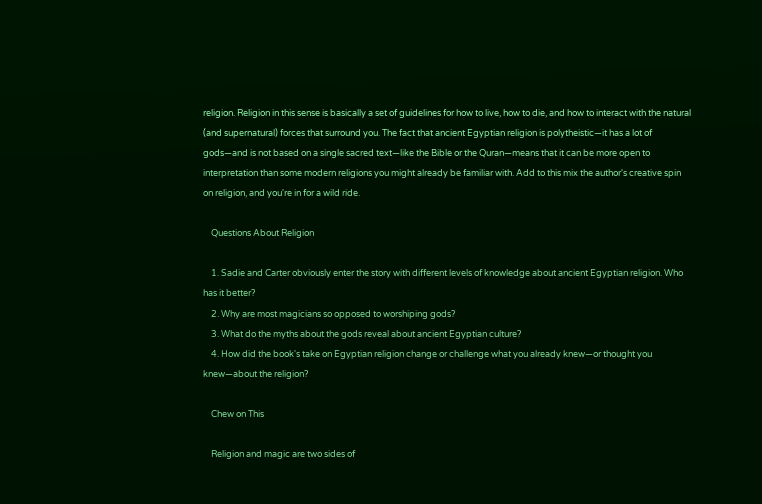religion. Religion in this sense is basically a set of guidelines for how to live, how to die, and how to interact with the natural (and supernatural) forces that surround you. The fact that ancient Egyptian religion is polytheistic—it has a lot of gods—and is not based on a single sacred text—like the Bible or the Quran—means that it can be more open to interpretation than some modern religions you might already be familiar with. Add to this mix the author's creative spin on religion, and you're in for a wild ride.

    Questions About Religion

    1. Sadie and Carter obviously enter the story with different levels of knowledge about ancient Egyptian religion. Who has it better?
    2. Why are most magicians so opposed to worshiping gods?
    3. What do the myths about the gods reveal about ancient Egyptian culture?
    4. How did the book's take on Egyptian religion change or challenge what you already knew—or thought you knew—about the religion?

    Chew on This

    Religion and magic are two sides of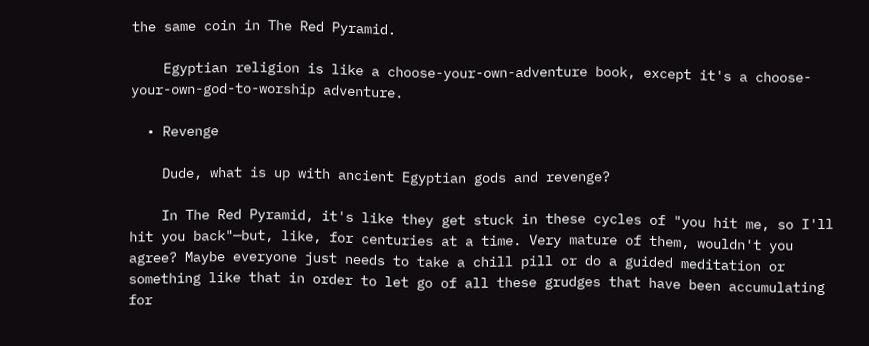the same coin in The Red Pyramid.

    Egyptian religion is like a choose-your-own-adventure book, except it's a choose-your-own-god-to-worship adventure.

  • Revenge

    Dude, what is up with ancient Egyptian gods and revenge?

    In The Red Pyramid, it's like they get stuck in these cycles of "you hit me, so I'll hit you back"—but, like, for centuries at a time. Very mature of them, wouldn't you agree? Maybe everyone just needs to take a chill pill or do a guided meditation or something like that in order to let go of all these grudges that have been accumulating for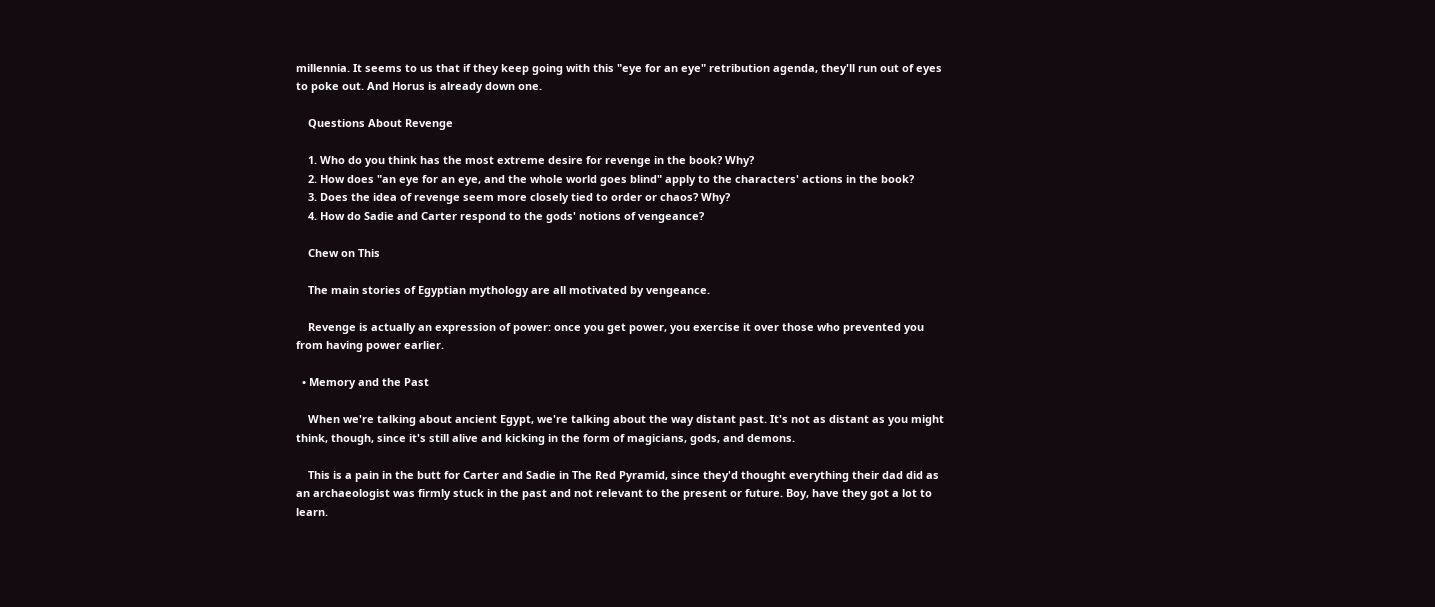millennia. It seems to us that if they keep going with this "eye for an eye" retribution agenda, they'll run out of eyes to poke out. And Horus is already down one.

    Questions About Revenge

    1. Who do you think has the most extreme desire for revenge in the book? Why?
    2. How does "an eye for an eye, and the whole world goes blind" apply to the characters' actions in the book?
    3. Does the idea of revenge seem more closely tied to order or chaos? Why?
    4. How do Sadie and Carter respond to the gods' notions of vengeance?

    Chew on This

    The main stories of Egyptian mythology are all motivated by vengeance.

    Revenge is actually an expression of power: once you get power, you exercise it over those who prevented you from having power earlier.

  • Memory and the Past

    When we're talking about ancient Egypt, we're talking about the way distant past. It's not as distant as you might think, though, since it's still alive and kicking in the form of magicians, gods, and demons.

    This is a pain in the butt for Carter and Sadie in The Red Pyramid, since they'd thought everything their dad did as an archaeologist was firmly stuck in the past and not relevant to the present or future. Boy, have they got a lot to learn.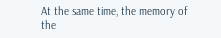At the same time, the memory of the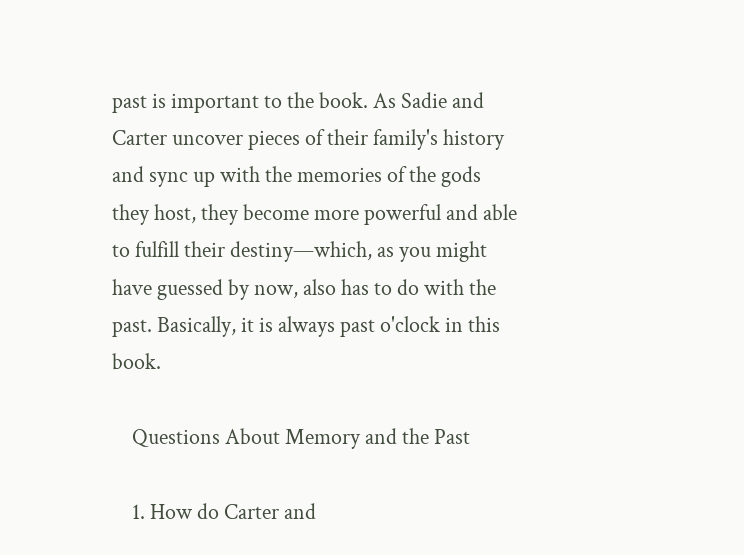past is important to the book. As Sadie and Carter uncover pieces of their family's history and sync up with the memories of the gods they host, they become more powerful and able to fulfill their destiny—which, as you might have guessed by now, also has to do with the past. Basically, it is always past o'clock in this book.

    Questions About Memory and the Past

    1. How do Carter and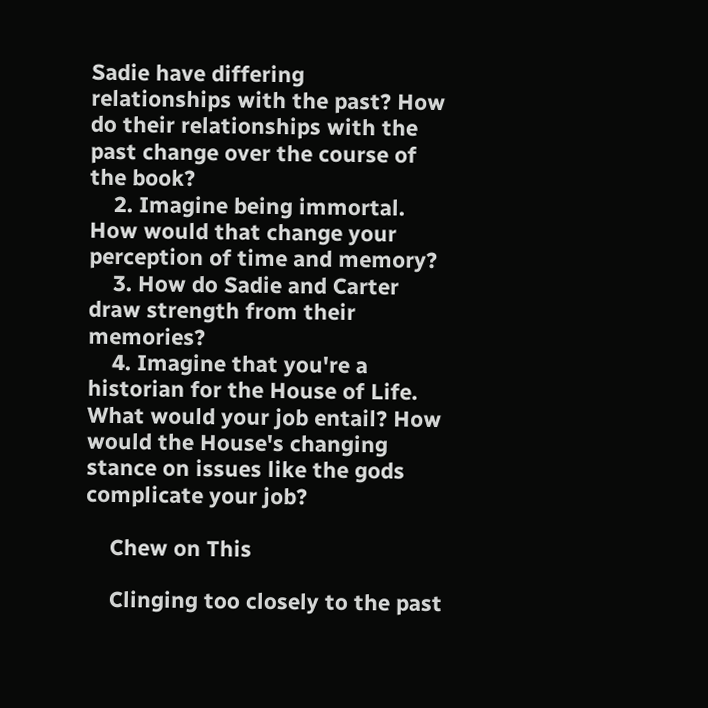Sadie have differing relationships with the past? How do their relationships with the past change over the course of the book?
    2. Imagine being immortal. How would that change your perception of time and memory?
    3. How do Sadie and Carter draw strength from their memories?
    4. Imagine that you're a historian for the House of Life. What would your job entail? How would the House's changing stance on issues like the gods complicate your job?

    Chew on This

    Clinging too closely to the past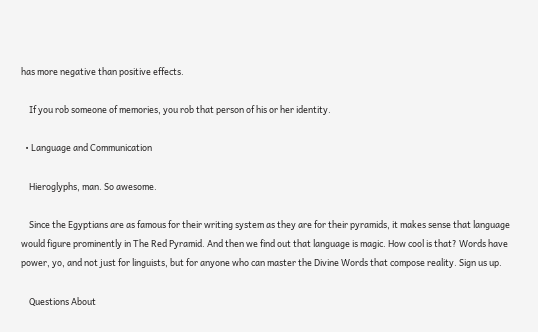has more negative than positive effects.

    If you rob someone of memories, you rob that person of his or her identity.

  • Language and Communication

    Hieroglyphs, man. So awesome.

    Since the Egyptians are as famous for their writing system as they are for their pyramids, it makes sense that language would figure prominently in The Red Pyramid. And then we find out that language is magic. How cool is that? Words have power, yo, and not just for linguists, but for anyone who can master the Divine Words that compose reality. Sign us up.

    Questions About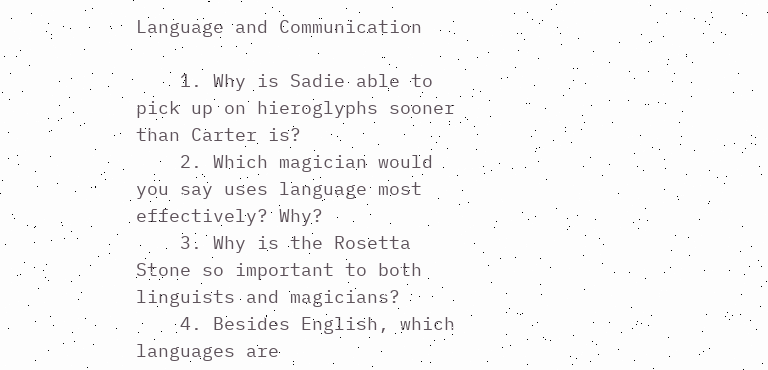Language and Communication

    1. Why is Sadie able to pick up on hieroglyphs sooner than Carter is?
    2. Which magician would you say uses language most effectively? Why?
    3. Why is the Rosetta Stone so important to both linguists and magicians?
    4. Besides English, which languages are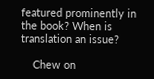featured prominently in the book? When is translation an issue?

    Chew on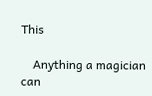This

    Anything a magician can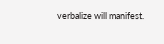verbalize will manifest.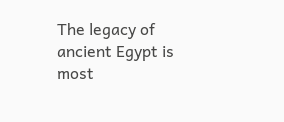The legacy of ancient Egypt is most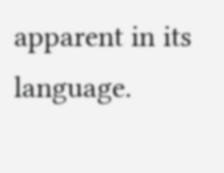apparent in its language.